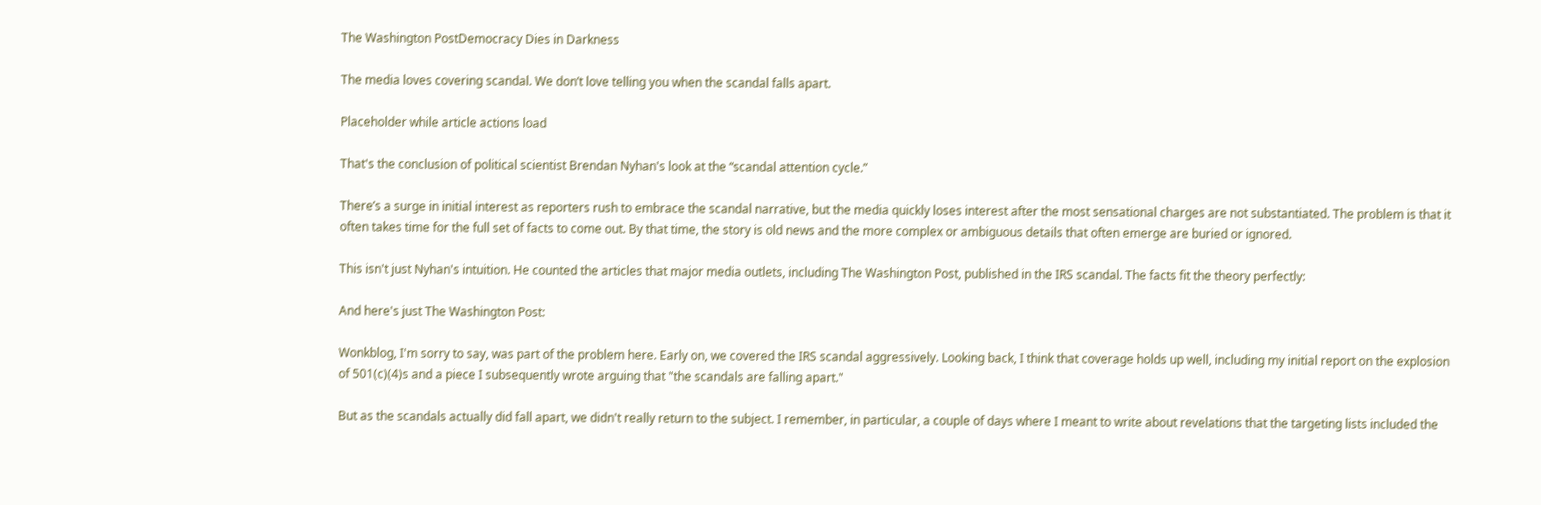The Washington PostDemocracy Dies in Darkness

The media loves covering scandal. We don’t love telling you when the scandal falls apart.

Placeholder while article actions load

That's the conclusion of political scientist Brendan Nyhan's look at the “scandal attention cycle.”

There’s a surge in initial interest as reporters rush to embrace the scandal narrative, but the media quickly loses interest after the most sensational charges are not substantiated. The problem is that it often takes time for the full set of facts to come out. By that time, the story is old news and the more complex or ambiguous details that often emerge are buried or ignored.

This isn't just Nyhan's intuition. He counted the articles that major media outlets, including The Washington Post, published in the IRS scandal. The facts fit the theory perfectly:

And here's just The Washington Post:

Wonkblog, I'm sorry to say, was part of the problem here. Early on, we covered the IRS scandal aggressively. Looking back, I think that coverage holds up well, including my initial report on the explosion of 501(c)(4)s and a piece I subsequently wrote arguing that "the scandals are falling apart."

But as the scandals actually did fall apart, we didn't really return to the subject. I remember, in particular, a couple of days where I meant to write about revelations that the targeting lists included the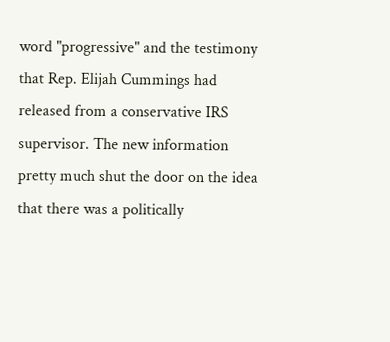word "progressive" and the testimony that Rep. Elijah Cummings had released from a conservative IRS supervisor. The new information pretty much shut the door on the idea that there was a politically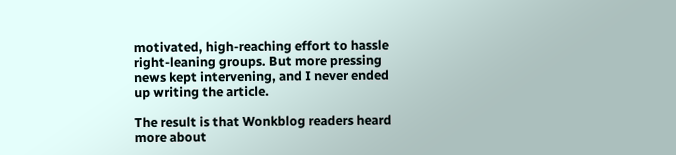motivated, high-reaching effort to hassle right-leaning groups. But more pressing news kept intervening, and I never ended up writing the article.

The result is that Wonkblog readers heard more about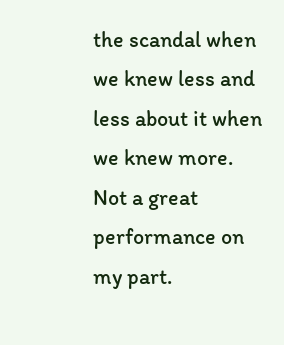the scandal when we knew less and less about it when we knew more. Not a great performance on my part.